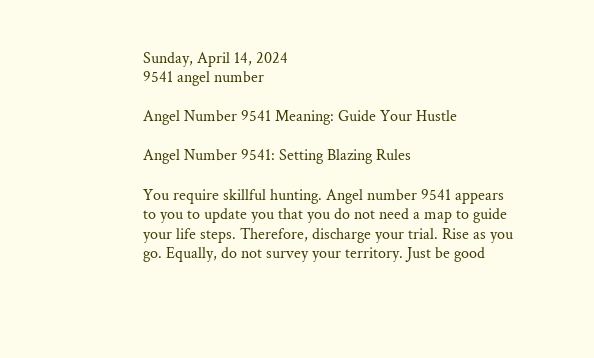Sunday, April 14, 2024
9541 angel number

Angel Number 9541 Meaning: Guide Your Hustle

Angel Number 9541: Setting Blazing Rules

You require skillful hunting. Angel number 9541 appears to you to update you that you do not need a map to guide your life steps. Therefore, discharge your trial. Rise as you go. Equally, do not survey your territory. Just be good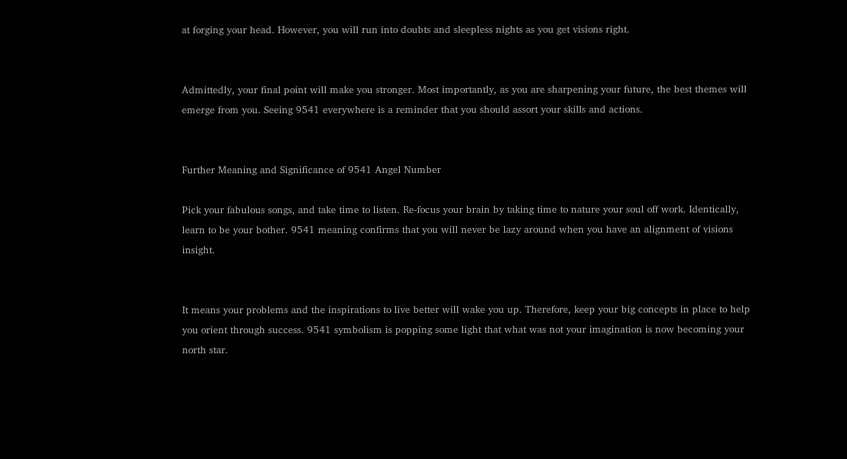at forging your head. However, you will run into doubts and sleepless nights as you get visions right.


Admittedly, your final point will make you stronger. Most importantly, as you are sharpening your future, the best themes will emerge from you. Seeing 9541 everywhere is a reminder that you should assort your skills and actions.


Further Meaning and Significance of 9541 Angel Number

Pick your fabulous songs, and take time to listen. Re-focus your brain by taking time to nature your soul off work. Identically, learn to be your bother. 9541 meaning confirms that you will never be lazy around when you have an alignment of visions insight.


It means your problems and the inspirations to live better will wake you up. Therefore, keep your big concepts in place to help you orient through success. 9541 symbolism is popping some light that what was not your imagination is now becoming your north star.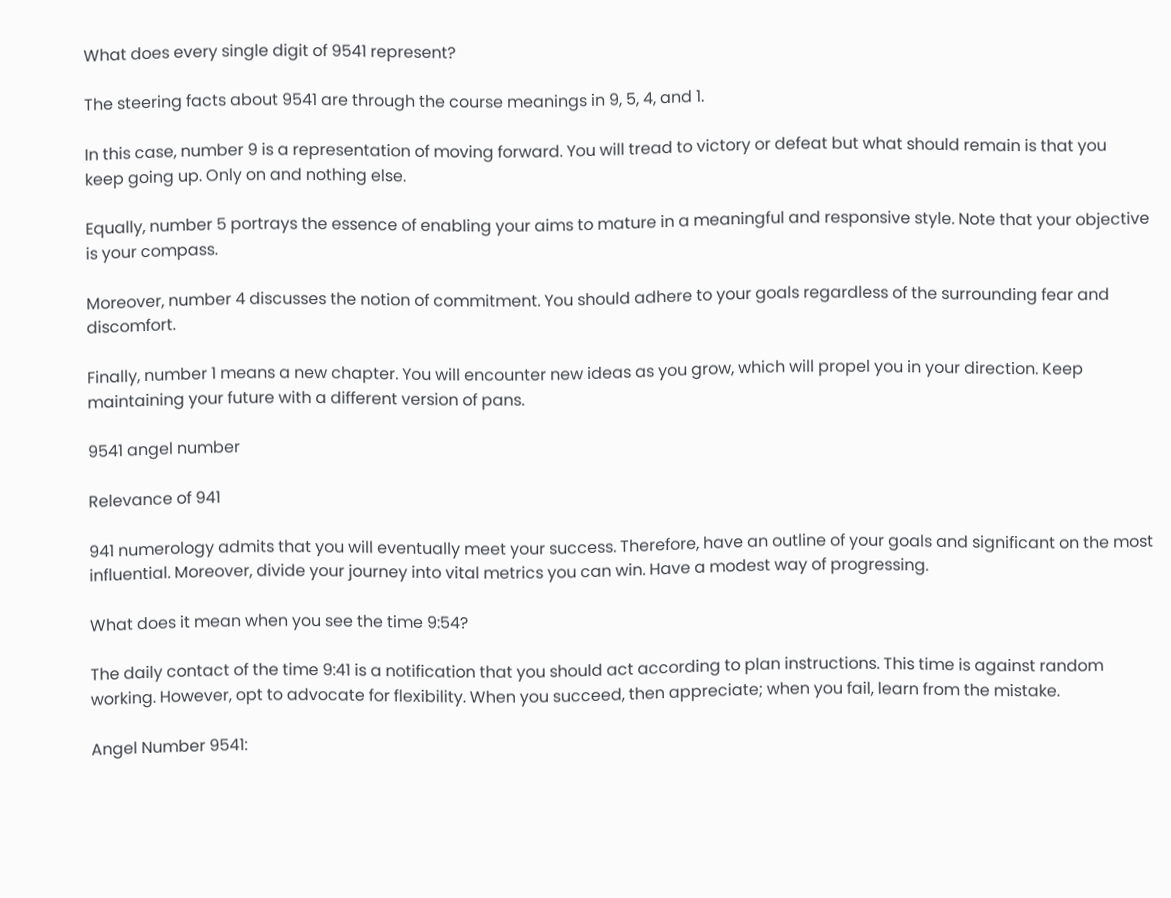What does every single digit of 9541 represent?

The steering facts about 9541 are through the course meanings in 9, 5, 4, and 1.

In this case, number 9 is a representation of moving forward. You will tread to victory or defeat but what should remain is that you keep going up. Only on and nothing else.

Equally, number 5 portrays the essence of enabling your aims to mature in a meaningful and responsive style. Note that your objective is your compass.

Moreover, number 4 discusses the notion of commitment. You should adhere to your goals regardless of the surrounding fear and discomfort.

Finally, number 1 means a new chapter. You will encounter new ideas as you grow, which will propel you in your direction. Keep maintaining your future with a different version of pans.

9541 angel number

Relevance of 941

941 numerology admits that you will eventually meet your success. Therefore, have an outline of your goals and significant on the most influential. Moreover, divide your journey into vital metrics you can win. Have a modest way of progressing.

What does it mean when you see the time 9:54?

The daily contact of the time 9:41 is a notification that you should act according to plan instructions. This time is against random working. However, opt to advocate for flexibility. When you succeed, then appreciate; when you fail, learn from the mistake.

Angel Number 9541: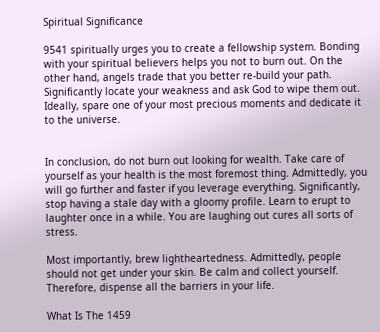Spiritual Significance

9541 spiritually urges you to create a fellowship system. Bonding with your spiritual believers helps you not to burn out. On the other hand, angels trade that you better re-build your path. Significantly locate your weakness and ask God to wipe them out. Ideally, spare one of your most precious moments and dedicate it to the universe.


In conclusion, do not burn out looking for wealth. Take care of yourself as your health is the most foremost thing. Admittedly, you will go further and faster if you leverage everything. Significantly, stop having a stale day with a gloomy profile. Learn to erupt to laughter once in a while. You are laughing out cures all sorts of stress.

Most importantly, brew lightheartedness. Admittedly, people should not get under your skin. Be calm and collect yourself. Therefore, dispense all the barriers in your life.

What Is The 1459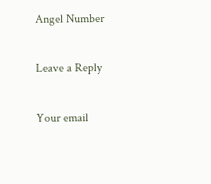Angel Number

Leave a Reply

Your email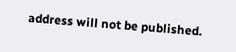address will not be published.